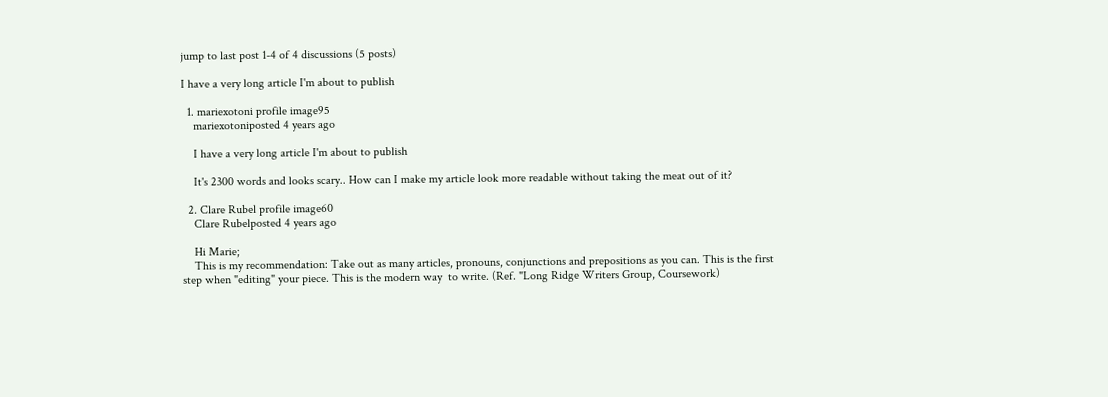jump to last post 1-4 of 4 discussions (5 posts)

I have a very long article I'm about to publish

  1. mariexotoni profile image95
    mariexotoniposted 4 years ago

    I have a very long article I'm about to publish

    It's 2300 words and looks scary.. How can I make my article look more readable without taking the meat out of it?

  2. Clare Rubel profile image60
    Clare Rubelposted 4 years ago

    Hi Marie;
    This is my recommendation: Take out as many articles, pronouns, conjunctions and prepositions as you can. This is the first step when "editing" your piece. This is the modern way  to write. (Ref. "Long Ridge Writers Group, Coursework)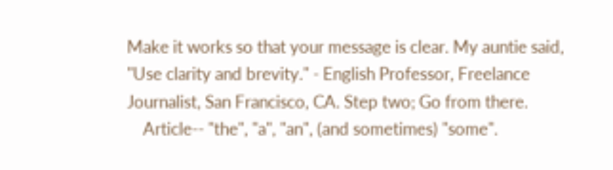Make it works so that your message is clear. My auntie said, "Use clarity and brevity." - English Professor, Freelance Journalist, San Francisco, CA. Step two; Go from there.
    Article-- "the", "a", "an", (and sometimes) "some".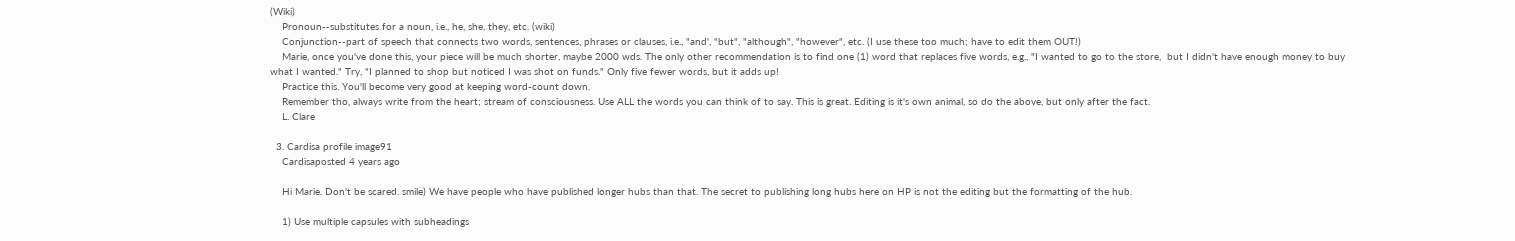(Wiki)
    Pronoun--substitutes for a noun, i.e., he, she, they, etc. (wiki)
    Conjunction--part of speech that connects two words, sentences, phrases or clauses, i.e., "and', "but", "although", "however", etc. (I use these too much; have to edit them OUT!)
    Marie, once you've done this, your piece will be much shorter, maybe 2000 wds. The only other recommendation is to find one (1) word that replaces five words, e.g., "I wanted to go to the store,  but I didn't have enough money to buy what I wanted." Try, "I planned to shop but noticed I was shot on funds." Only five fewer words, but it adds up!
    Practice this. You'll become very good at keeping word-count down.
    Remember tho, always write from the heart; stream of consciousness. Use ALL the words you can think of to say. This is great. Editing is it's own animal, so do the above, but only after the fact.
    L. Clare

  3. Cardisa profile image91
    Cardisaposted 4 years ago

    Hi Marie. Don't be scared. smile) We have people who have published longer hubs than that. The secret to publishing long hubs here on HP is not the editing but the formatting of the hub.

    1) Use multiple capsules with subheadings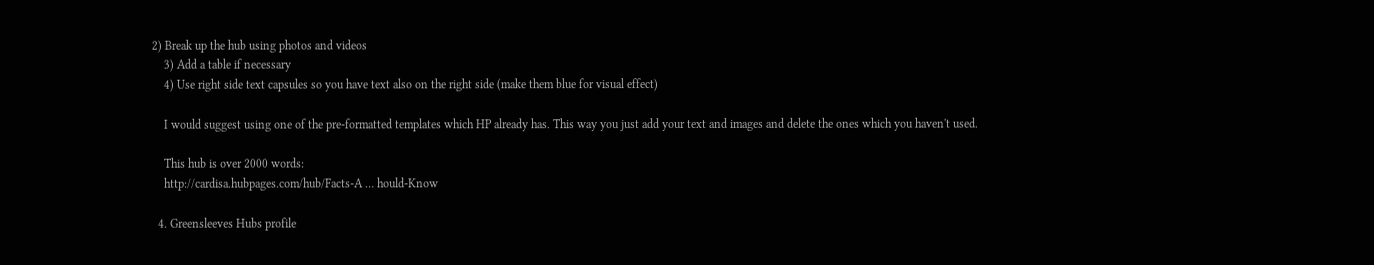2) Break up the hub using photos and videos
    3) Add a table if necessary
    4) Use right side text capsules so you have text also on the right side (make them blue for visual effect)

    I would suggest using one of the pre-formatted templates which HP already has. This way you just add your text and images and delete the ones which you haven't used.

    This hub is over 2000 words:
    http://cardisa.hubpages.com/hub/Facts-A … hould-Know

  4. Greensleeves Hubs profile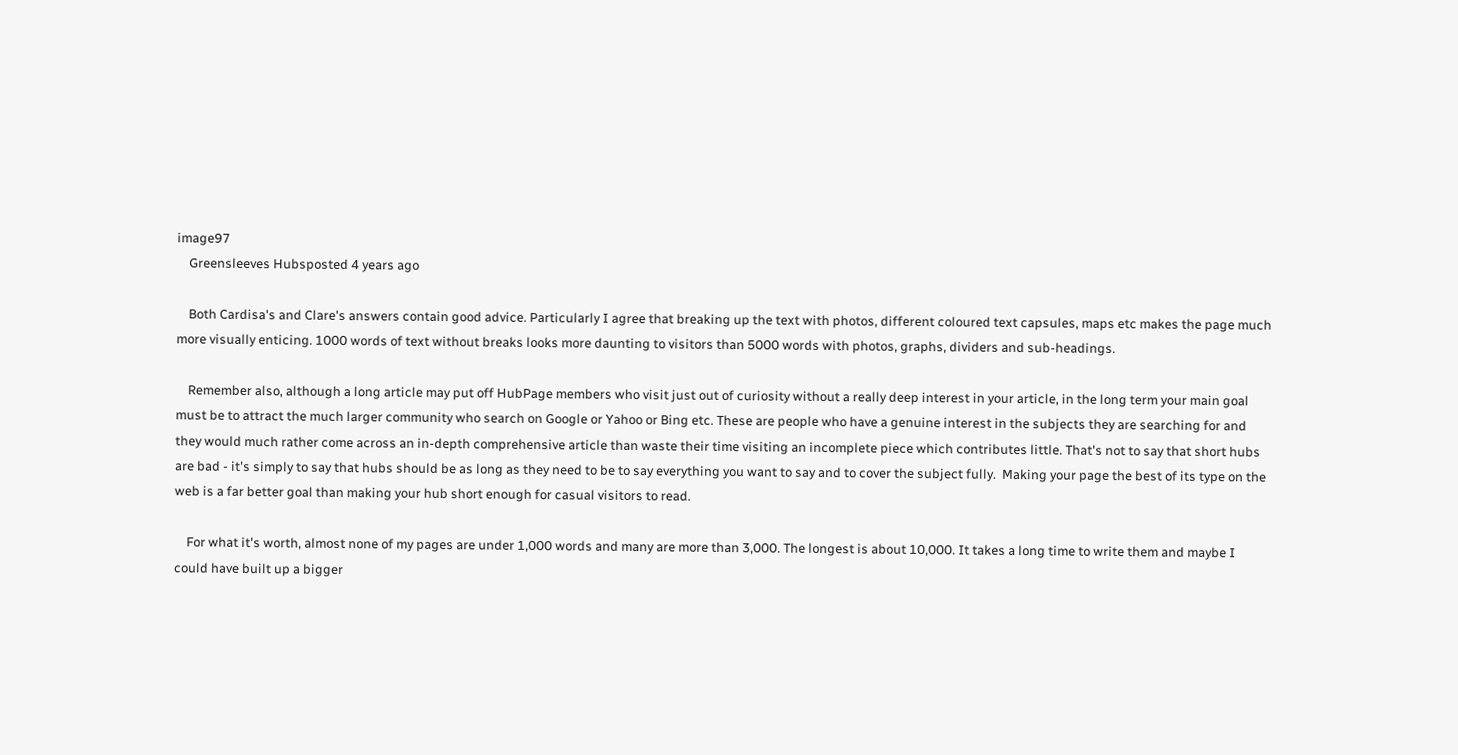image97
    Greensleeves Hubsposted 4 years ago

    Both Cardisa's and Clare's answers contain good advice. Particularly I agree that breaking up the text with photos, different coloured text capsules, maps etc makes the page much more visually enticing. 1000 words of text without breaks looks more daunting to visitors than 5000 words with photos, graphs, dividers and sub-headings.

    Remember also, although a long article may put off HubPage members who visit just out of curiosity without a really deep interest in your article, in the long term your main goal must be to attract the much larger community who search on Google or Yahoo or Bing etc. These are people who have a genuine interest in the subjects they are searching for and they would much rather come across an in-depth comprehensive article than waste their time visiting an incomplete piece which contributes little. That's not to say that short hubs are bad - it's simply to say that hubs should be as long as they need to be to say everything you want to say and to cover the subject fully.  Making your page the best of its type on the web is a far better goal than making your hub short enough for casual visitors to read.

    For what it's worth, almost none of my pages are under 1,000 words and many are more than 3,000. The longest is about 10,000. It takes a long time to write them and maybe I could have built up a bigger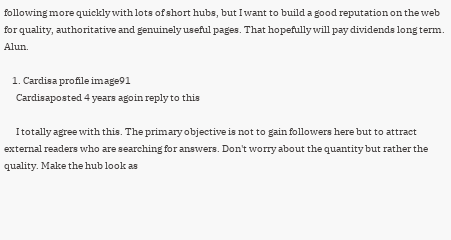following more quickly with lots of short hubs, but I want to build a good reputation on the web for quality, authoritative and genuinely useful pages. That hopefully will pay dividends long term. Alun.

    1. Cardisa profile image91
      Cardisaposted 4 years agoin reply to this

      I totally agree with this. The primary objective is not to gain followers here but to attract external readers who are searching for answers. Don't worry about the quantity but rather the quality. Make the hub look as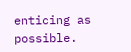enticing as possible.